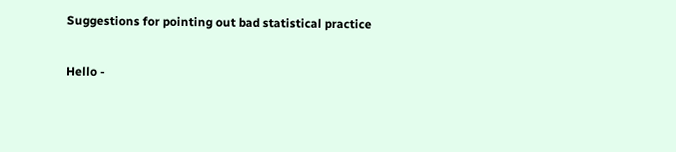Suggestions for pointing out bad statistical practice

Hello -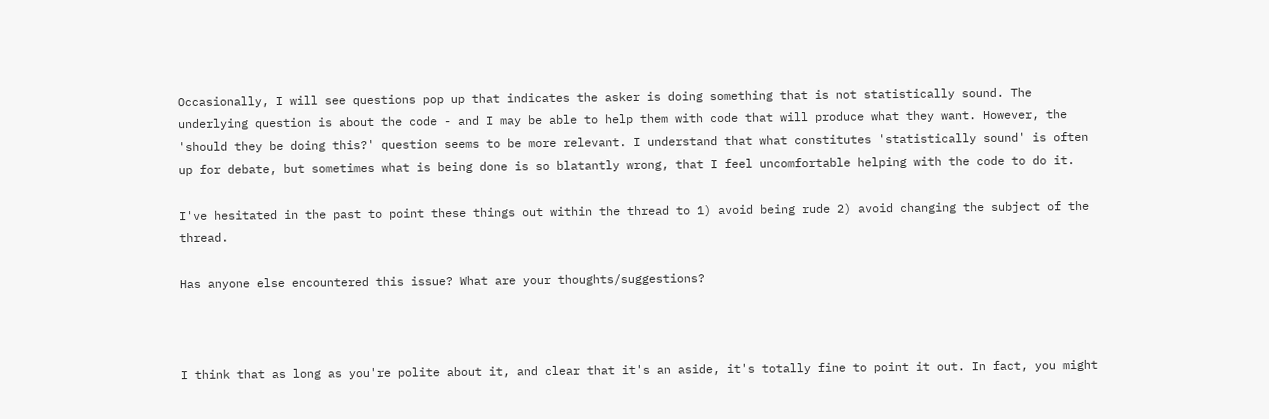Occasionally, I will see questions pop up that indicates the asker is doing something that is not statistically sound. The underlying question is about the code - and I may be able to help them with code that will produce what they want. However, the 'should they be doing this?' question seems to be more relevant. I understand that what constitutes 'statistically sound' is often up for debate, but sometimes what is being done is so blatantly wrong, that I feel uncomfortable helping with the code to do it.

I've hesitated in the past to point these things out within the thread to 1) avoid being rude 2) avoid changing the subject of the thread.

Has anyone else encountered this issue? What are your thoughts/suggestions?



I think that as long as you're polite about it, and clear that it's an aside, it's totally fine to point it out. In fact, you might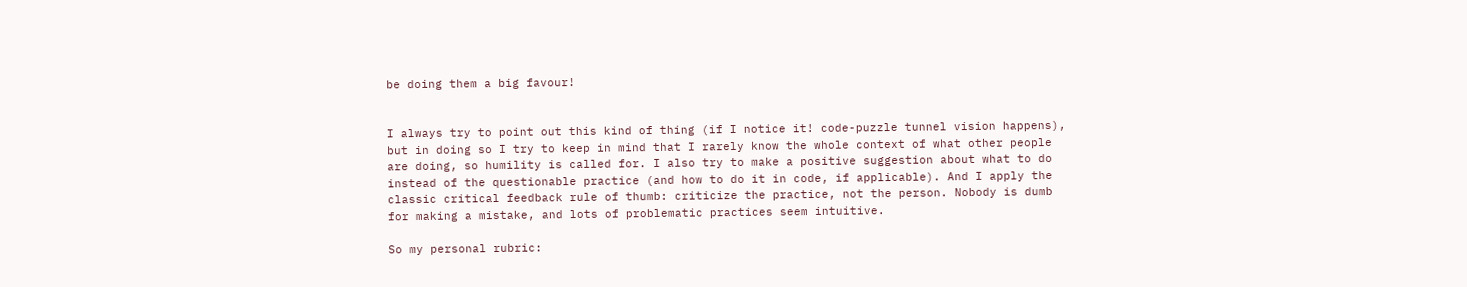be doing them a big favour!


I always try to point out this kind of thing (if I notice it! code-puzzle tunnel vision happens), but in doing so I try to keep in mind that I rarely know the whole context of what other people are doing, so humility is called for. I also try to make a positive suggestion about what to do instead of the questionable practice (and how to do it in code, if applicable). And I apply the classic critical feedback rule of thumb: criticize the practice, not the person. Nobody is dumb for making a mistake, and lots of problematic practices seem intuitive.

So my personal rubric: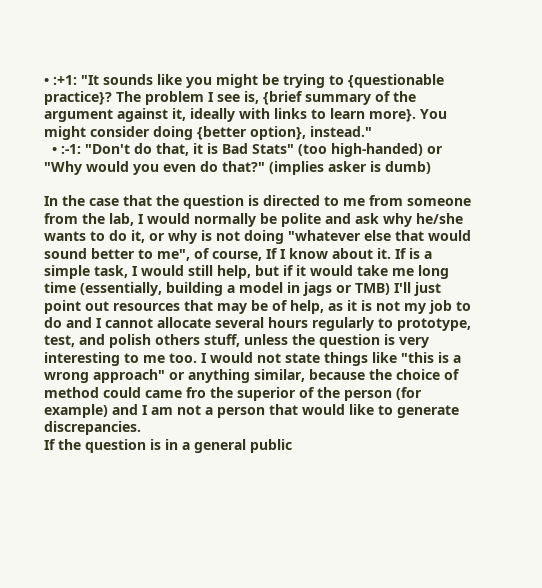• :+1: "It sounds like you might be trying to {questionable practice}? The problem I see is, {brief summary of the argument against it, ideally with links to learn more}. You might consider doing {better option}, instead."
  • :-1: "Don't do that, it is Bad Stats" (too high-handed) or "Why would you even do that?" (implies asker is dumb)

In the case that the question is directed to me from someone from the lab, I would normally be polite and ask why he/she wants to do it, or why is not doing "whatever else that would sound better to me", of course, If I know about it. If is a simple task, I would still help, but if it would take me long time (essentially, building a model in jags or TMB) I'll just point out resources that may be of help, as it is not my job to do and I cannot allocate several hours regularly to prototype, test, and polish others stuff, unless the question is very interesting to me too. I would not state things like "this is a wrong approach" or anything similar, because the choice of method could came fro the superior of the person (for example) and I am not a person that would like to generate discrepancies.
If the question is in a general public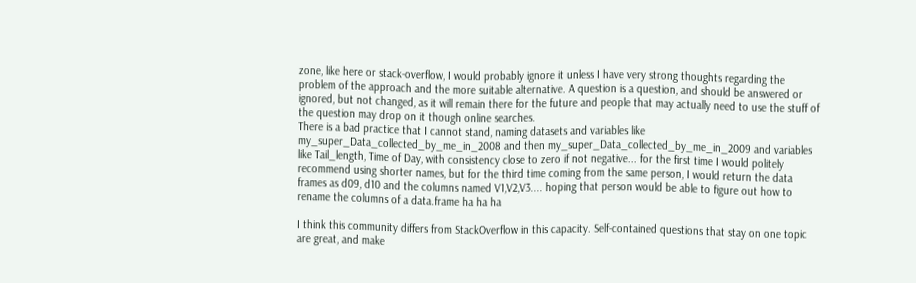zone, like here or stack-overflow, I would probably ignore it unless I have very strong thoughts regarding the problem of the approach and the more suitable alternative. A question is a question, and should be answered or ignored, but not changed, as it will remain there for the future and people that may actually need to use the stuff of the question may drop on it though online searches.
There is a bad practice that I cannot stand, naming datasets and variables like my_super_Data_collected_by_me_in_2008 and then my_super_Data_collected_by_me_in_2009 and variables like Tail_length, Time of Day, with consistency close to zero if not negative... for the first time I would politely recommend using shorter names, but for the third time coming from the same person, I would return the data frames as d09, d10 and the columns named V1,V2,V3.... hoping that person would be able to figure out how to rename the columns of a data.frame ha ha ha

I think this community differs from StackOverflow in this capacity. Self-contained questions that stay on one topic are great, and make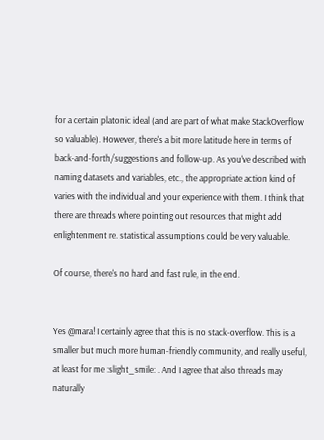for a certain platonic ideal (and are part of what make StackOverflow so valuable). However, there's a bit more latitude here in terms of back-and-forth/suggestions and follow-up. As you've described with naming datasets and variables, etc., the appropriate action kind of varies with the individual and your experience with them. I think that there are threads where pointing out resources that might add enlightenment re. statistical assumptions could be very valuable.

Of course, there's no hard and fast rule, in the end.


Yes @mara! I certainly agree that this is no stack-overflow. This is a smaller but much more human-friendly community, and really useful, at least for me :slight_smile: . And I agree that also threads may naturally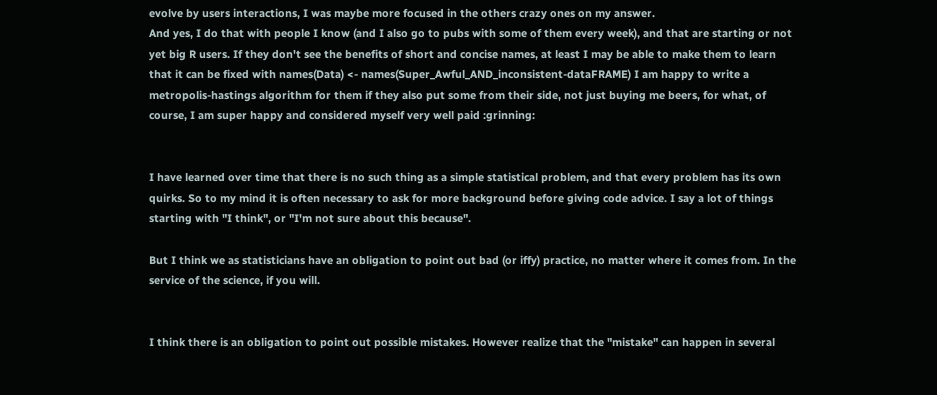evolve by users interactions, I was maybe more focused in the others crazy ones on my answer.
And yes, I do that with people I know (and I also go to pubs with some of them every week), and that are starting or not yet big R users. If they don't see the benefits of short and concise names, at least I may be able to make them to learn that it can be fixed with names(Data) <- names(Super_Awful_AND_inconsistent-dataFRAME) I am happy to write a metropolis-hastings algorithm for them if they also put some from their side, not just buying me beers, for what, of course, I am super happy and considered myself very well paid :grinning:


I have learned over time that there is no such thing as a simple statistical problem, and that every problem has its own quirks. So to my mind it is often necessary to ask for more background before giving code advice. I say a lot of things starting with "I think", or "I'm not sure about this because".

But I think we as statisticians have an obligation to point out bad (or iffy) practice, no matter where it comes from. In the service of the science, if you will.


I think there is an obligation to point out possible mistakes. However realize that the "mistake" can happen in several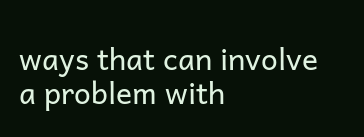ways that can involve a problem with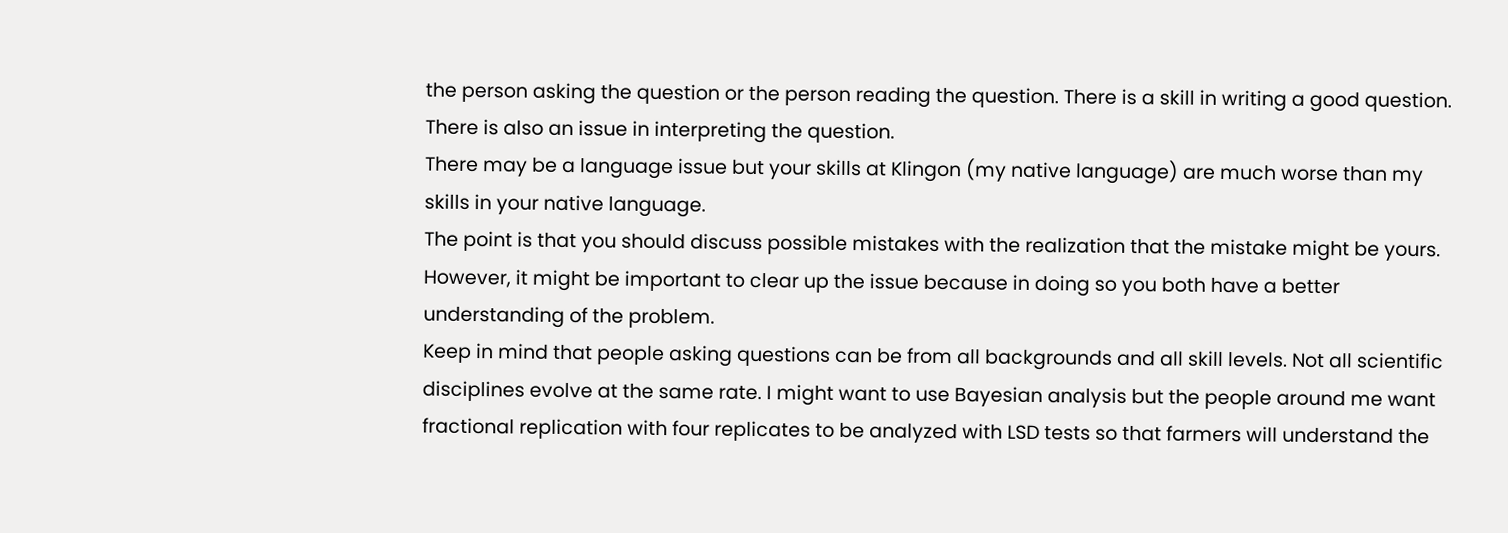the person asking the question or the person reading the question. There is a skill in writing a good question. There is also an issue in interpreting the question.
There may be a language issue but your skills at Klingon (my native language) are much worse than my skills in your native language.
The point is that you should discuss possible mistakes with the realization that the mistake might be yours. However, it might be important to clear up the issue because in doing so you both have a better understanding of the problem.
Keep in mind that people asking questions can be from all backgrounds and all skill levels. Not all scientific disciplines evolve at the same rate. I might want to use Bayesian analysis but the people around me want fractional replication with four replicates to be analyzed with LSD tests so that farmers will understand the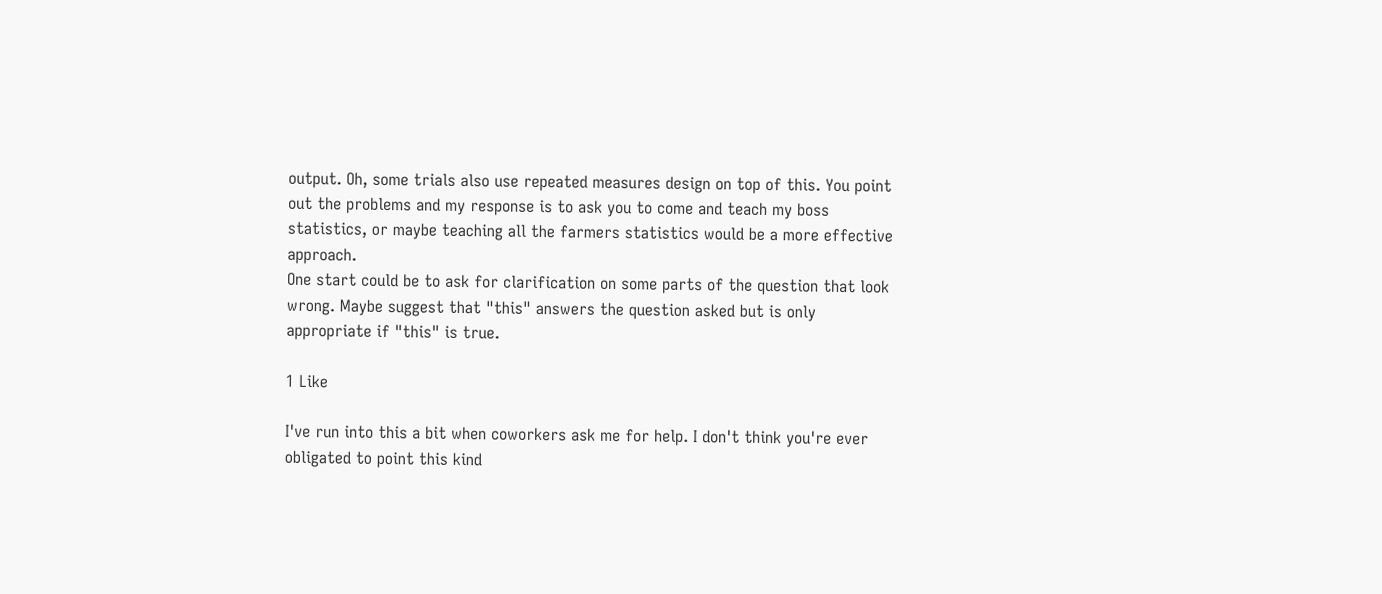output. Oh, some trials also use repeated measures design on top of this. You point out the problems and my response is to ask you to come and teach my boss statistics, or maybe teaching all the farmers statistics would be a more effective approach.
One start could be to ask for clarification on some parts of the question that look wrong. Maybe suggest that "this" answers the question asked but is only appropriate if "this" is true.

1 Like

I've run into this a bit when coworkers ask me for help. I don't think you're ever obligated to point this kind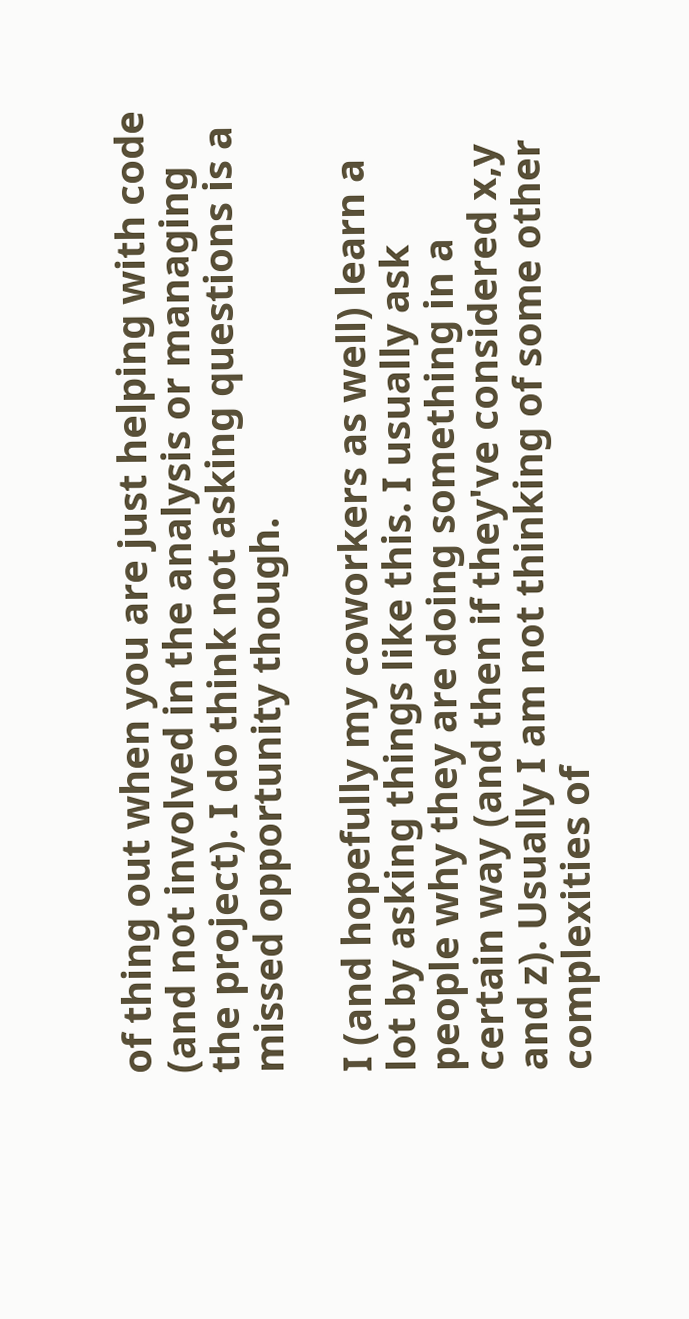of thing out when you are just helping with code (and not involved in the analysis or managing the project). I do think not asking questions is a missed opportunity though.

I (and hopefully my coworkers as well) learn a lot by asking things like this. I usually ask people why they are doing something in a certain way (and then if they've considered x,y and z). Usually I am not thinking of some other complexities of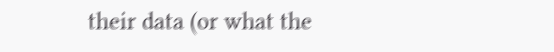their data (or what the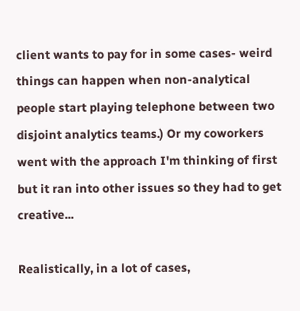client wants to pay for in some cases- weird things can happen when non-analytical people start playing telephone between two disjoint analytics teams.) Or my coworkers went with the approach I'm thinking of first but it ran into other issues so they had to get creative...

Realistically, in a lot of cases,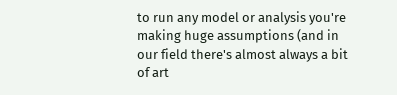to run any model or analysis you're making huge assumptions (and in our field there's almost always a bit of art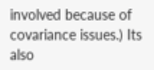involved because of covariance issues.) Its also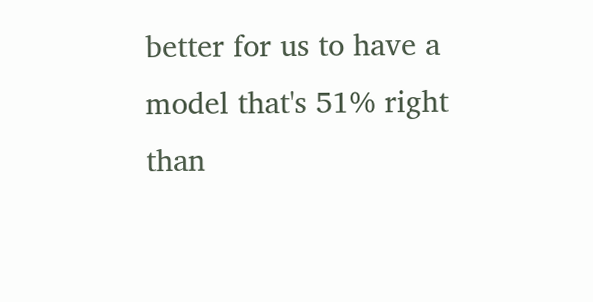better for us to have a model that's 51% right than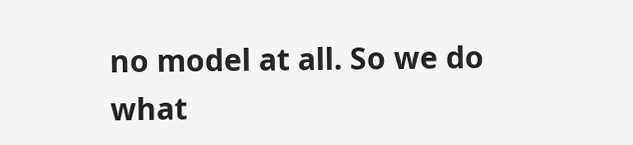no model at all. So we do what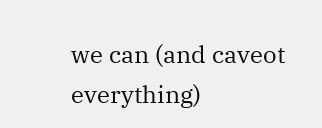we can (and caveot everything)